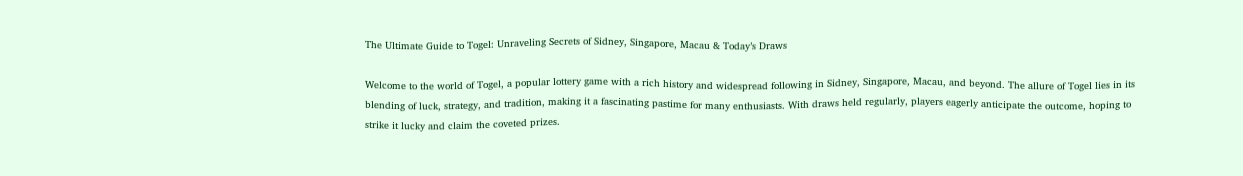The Ultimate Guide to Togel: Unraveling Secrets of Sidney, Singapore, Macau & Today’s Draws

Welcome to the world of Togel, a popular lottery game with a rich history and widespread following in Sidney, Singapore, Macau, and beyond. The allure of Togel lies in its blending of luck, strategy, and tradition, making it a fascinating pastime for many enthusiasts. With draws held regularly, players eagerly anticipate the outcome, hoping to strike it lucky and claim the coveted prizes.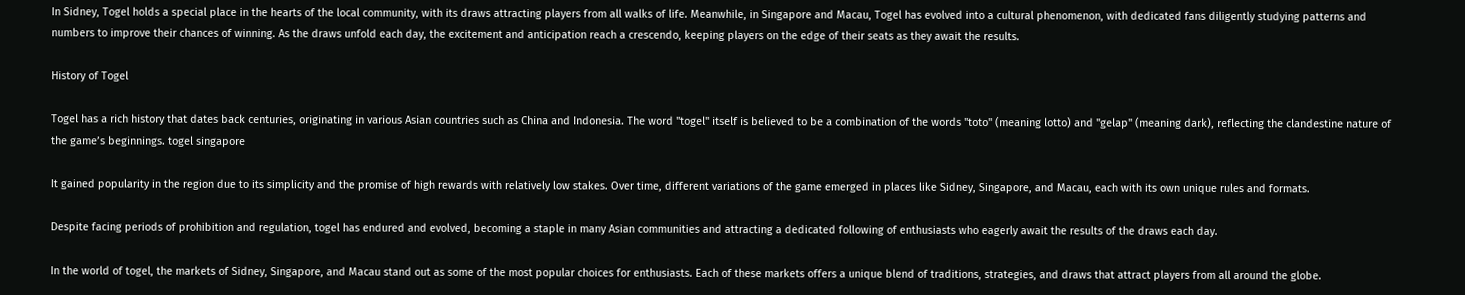In Sidney, Togel holds a special place in the hearts of the local community, with its draws attracting players from all walks of life. Meanwhile, in Singapore and Macau, Togel has evolved into a cultural phenomenon, with dedicated fans diligently studying patterns and numbers to improve their chances of winning. As the draws unfold each day, the excitement and anticipation reach a crescendo, keeping players on the edge of their seats as they await the results.

History of Togel

Togel has a rich history that dates back centuries, originating in various Asian countries such as China and Indonesia. The word "togel" itself is believed to be a combination of the words "toto" (meaning lotto) and "gelap" (meaning dark), reflecting the clandestine nature of the game’s beginnings. togel singapore

It gained popularity in the region due to its simplicity and the promise of high rewards with relatively low stakes. Over time, different variations of the game emerged in places like Sidney, Singapore, and Macau, each with its own unique rules and formats.

Despite facing periods of prohibition and regulation, togel has endured and evolved, becoming a staple in many Asian communities and attracting a dedicated following of enthusiasts who eagerly await the results of the draws each day.

In the world of togel, the markets of Sidney, Singapore, and Macau stand out as some of the most popular choices for enthusiasts. Each of these markets offers a unique blend of traditions, strategies, and draws that attract players from all around the globe.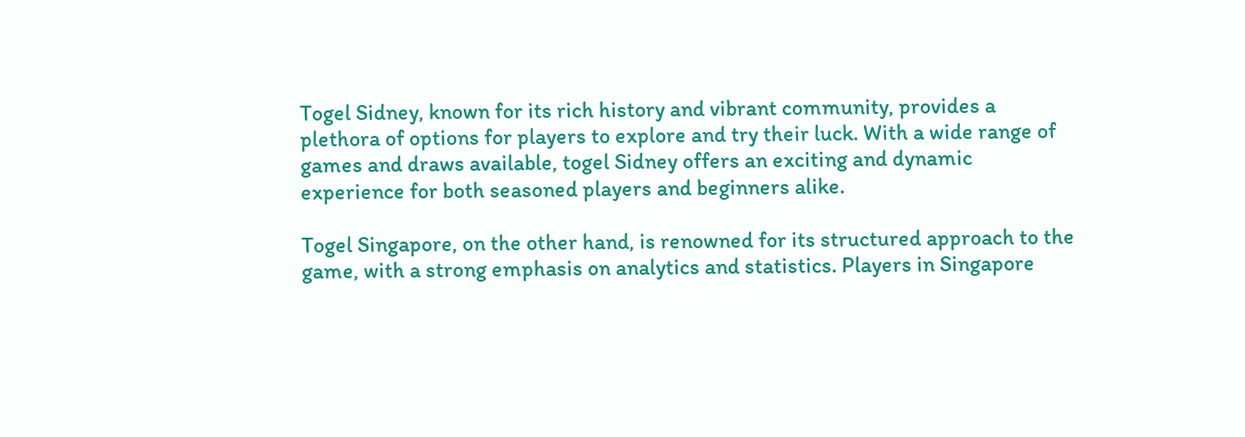Togel Sidney, known for its rich history and vibrant community, provides a plethora of options for players to explore and try their luck. With a wide range of games and draws available, togel Sidney offers an exciting and dynamic experience for both seasoned players and beginners alike.

Togel Singapore, on the other hand, is renowned for its structured approach to the game, with a strong emphasis on analytics and statistics. Players in Singapore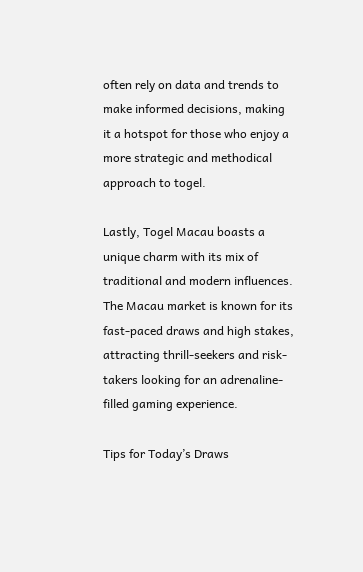often rely on data and trends to make informed decisions, making it a hotspot for those who enjoy a more strategic and methodical approach to togel.

Lastly, Togel Macau boasts a unique charm with its mix of traditional and modern influences. The Macau market is known for its fast-paced draws and high stakes, attracting thrill-seekers and risk-takers looking for an adrenaline-filled gaming experience.

Tips for Today’s Draws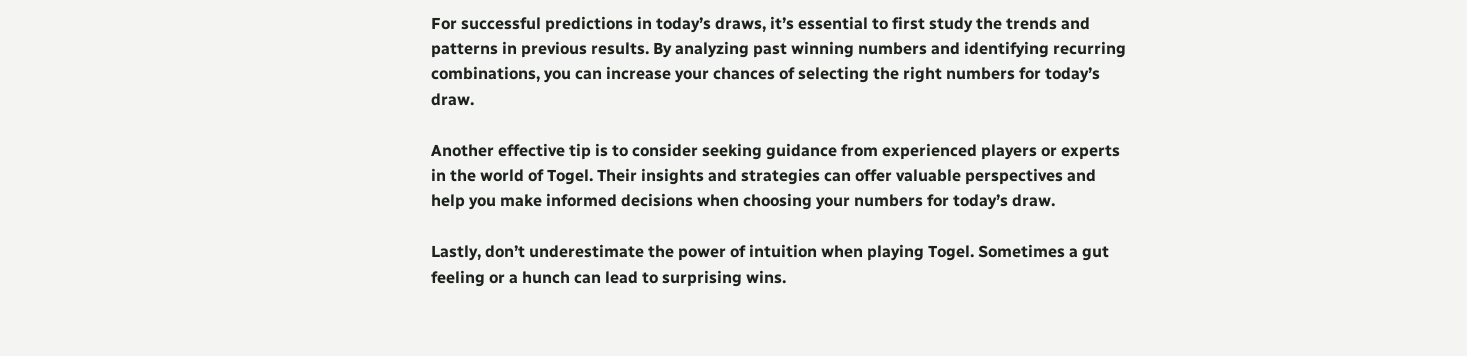For successful predictions in today’s draws, it’s essential to first study the trends and patterns in previous results. By analyzing past winning numbers and identifying recurring combinations, you can increase your chances of selecting the right numbers for today’s draw.

Another effective tip is to consider seeking guidance from experienced players or experts in the world of Togel. Their insights and strategies can offer valuable perspectives and help you make informed decisions when choosing your numbers for today’s draw.

Lastly, don’t underestimate the power of intuition when playing Togel. Sometimes a gut feeling or a hunch can lead to surprising wins.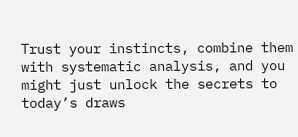Trust your instincts, combine them with systematic analysis, and you might just unlock the secrets to today’s draws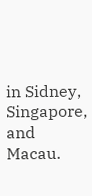in Sidney, Singapore, and Macau.